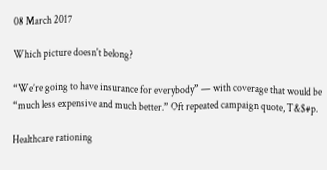08 March 2017

Which picture doesn't belong?

“We’re going to have insurance for everybody” — with coverage that would be “much less expensive and much better.” Oft repeated campaign quote, T&$#p.

Healthcare rationing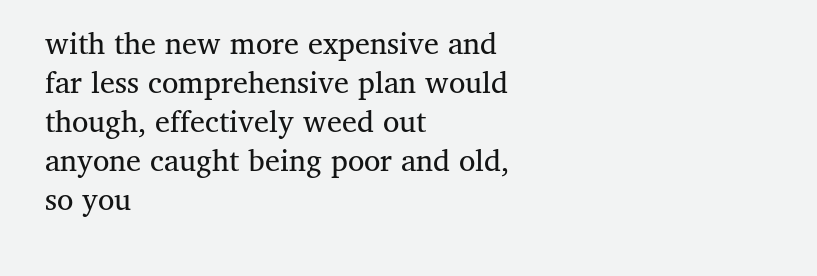with the new more expensive and far less comprehensive plan would though, effectively weed out anyone caught being poor and old, so you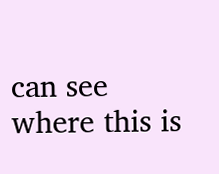can see where this is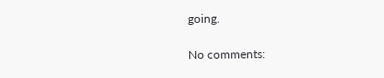going.

No comments: